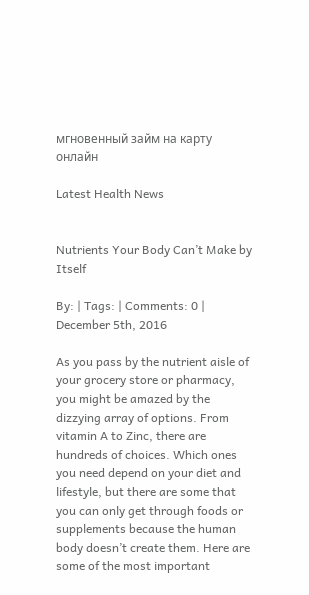мгновенный займ на карту онлайн

Latest Health News


Nutrients Your Body Can’t Make by Itself

By: | Tags: | Comments: 0 | December 5th, 2016

As you pass by the nutrient aisle of your grocery store or pharmacy, you might be amazed by the dizzying array of options. From vitamin A to Zinc, there are hundreds of choices. Which ones you need depend on your diet and lifestyle, but there are some that you can only get through foods or supplements because the human body doesn’t create them. Here are some of the most important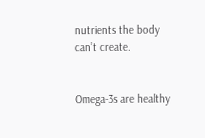nutrients the body can’t create.


Omega-3s are healthy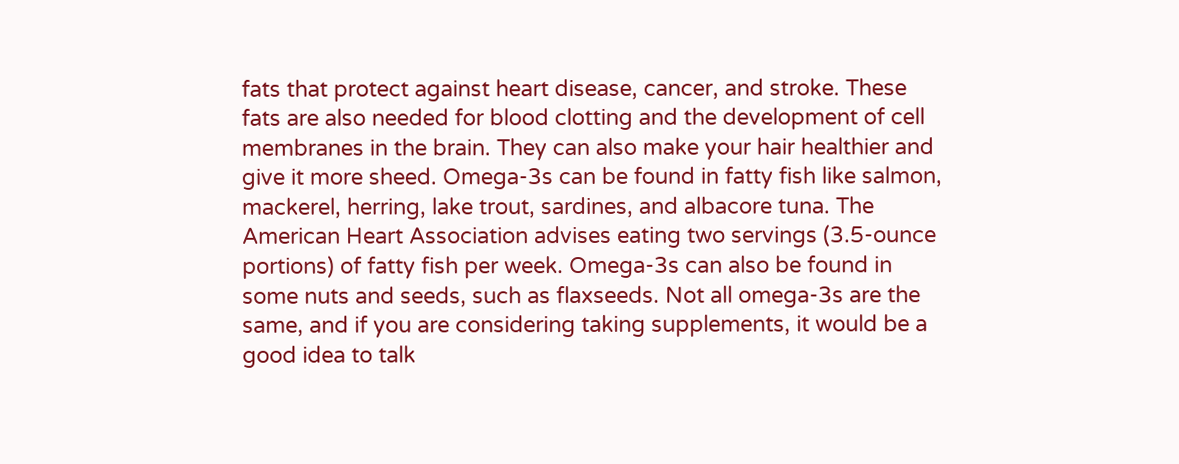fats that protect against heart disease, cancer, and stroke. These fats are also needed for blood clotting and the development of cell membranes in the brain. They can also make your hair healthier and give it more sheed. Omega-3s can be found in fatty fish like salmon, mackerel, herring, lake trout, sardines, and albacore tuna. The American Heart Association advises eating two servings (3.5-ounce portions) of fatty fish per week. Omega-3s can also be found in some nuts and seeds, such as flaxseeds. Not all omega-3s are the same, and if you are considering taking supplements, it would be a good idea to talk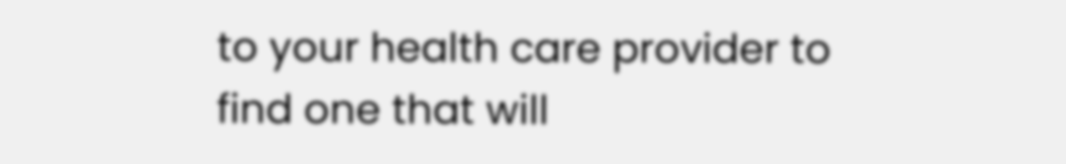to your health care provider to find one that will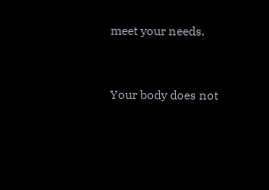meet your needs.


Your body does not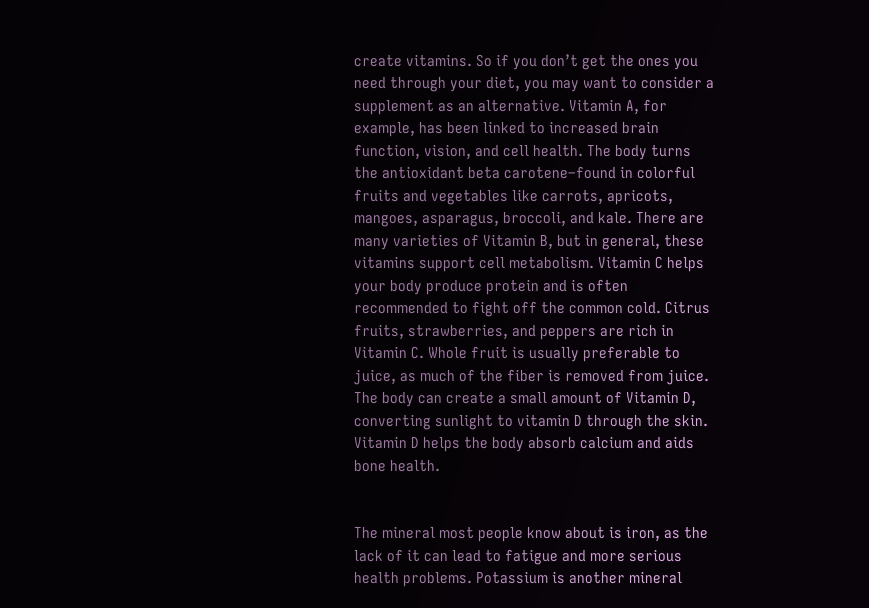create vitamins. So if you don’t get the ones you need through your diet, you may want to consider a supplement as an alternative. Vitamin A, for example, has been linked to increased brain function, vision, and cell health. The body turns the antioxidant beta carotene–found in colorful fruits and vegetables like carrots, apricots, mangoes, asparagus, broccoli, and kale. There are many varieties of Vitamin B, but in general, these vitamins support cell metabolism. Vitamin C helps your body produce protein and is often recommended to fight off the common cold. Citrus fruits, strawberries, and peppers are rich in Vitamin C. Whole fruit is usually preferable to juice, as much of the fiber is removed from juice. The body can create a small amount of Vitamin D, converting sunlight to vitamin D through the skin. Vitamin D helps the body absorb calcium and aids bone health.


The mineral most people know about is iron, as the lack of it can lead to fatigue and more serious health problems. Potassium is another mineral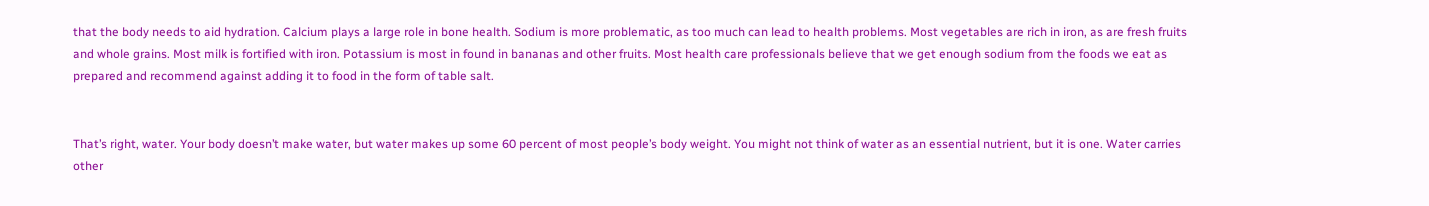that the body needs to aid hydration. Calcium plays a large role in bone health. Sodium is more problematic, as too much can lead to health problems. Most vegetables are rich in iron, as are fresh fruits and whole grains. Most milk is fortified with iron. Potassium is most in found in bananas and other fruits. Most health care professionals believe that we get enough sodium from the foods we eat as prepared and recommend against adding it to food in the form of table salt.


That’s right, water. Your body doesn’t make water, but water makes up some 60 percent of most people’s body weight. You might not think of water as an essential nutrient, but it is one. Water carries other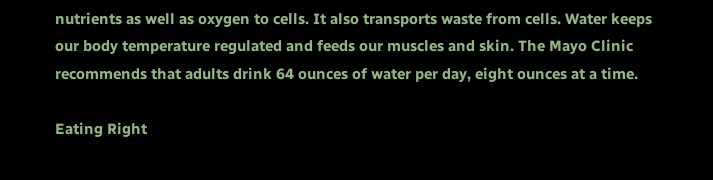nutrients as well as oxygen to cells. It also transports waste from cells. Water keeps our body temperature regulated and feeds our muscles and skin. The Mayo Clinic recommends that adults drink 64 ounces of water per day, eight ounces at a time.

Eating Right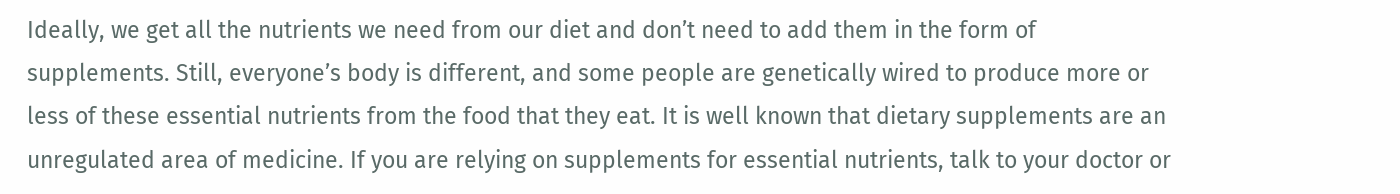Ideally, we get all the nutrients we need from our diet and don’t need to add them in the form of supplements. Still, everyone’s body is different, and some people are genetically wired to produce more or less of these essential nutrients from the food that they eat. It is well known that dietary supplements are an unregulated area of medicine. If you are relying on supplements for essential nutrients, talk to your doctor or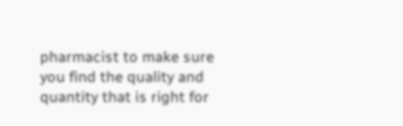pharmacist to make sure you find the quality and quantity that is right for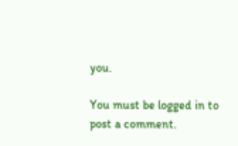you.

You must be logged in to post a comment.